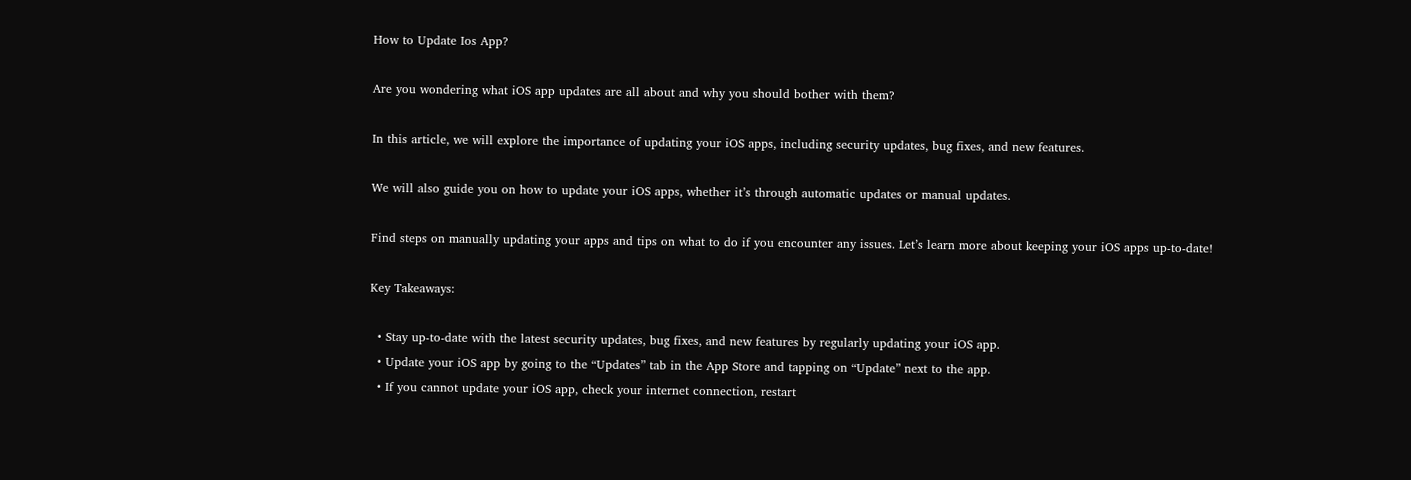How to Update Ios App?

Are you wondering what iOS app updates are all about and why you should bother with them?

In this article, we will explore the importance of updating your iOS apps, including security updates, bug fixes, and new features.

We will also guide you on how to update your iOS apps, whether it’s through automatic updates or manual updates.

Find steps on manually updating your apps and tips on what to do if you encounter any issues. Let’s learn more about keeping your iOS apps up-to-date!

Key Takeaways:

  • Stay up-to-date with the latest security updates, bug fixes, and new features by regularly updating your iOS app.
  • Update your iOS app by going to the “Updates” tab in the App Store and tapping on “Update” next to the app.
  • If you cannot update your iOS app, check your internet connection, restart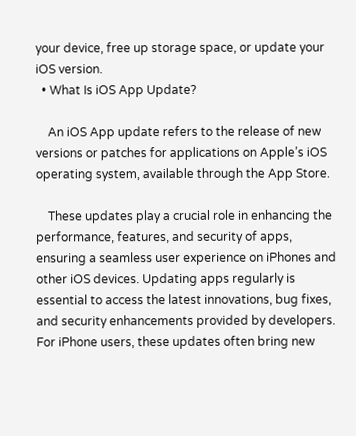your device, free up storage space, or update your iOS version.
  • What Is iOS App Update?

    An iOS App update refers to the release of new versions or patches for applications on Apple’s iOS operating system, available through the App Store.

    These updates play a crucial role in enhancing the performance, features, and security of apps, ensuring a seamless user experience on iPhones and other iOS devices. Updating apps regularly is essential to access the latest innovations, bug fixes, and security enhancements provided by developers. For iPhone users, these updates often bring new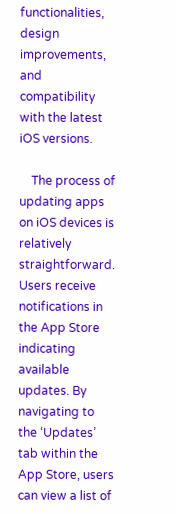functionalities, design improvements, and compatibility with the latest iOS versions.

    The process of updating apps on iOS devices is relatively straightforward. Users receive notifications in the App Store indicating available updates. By navigating to the ‘Updates’ tab within the App Store, users can view a list of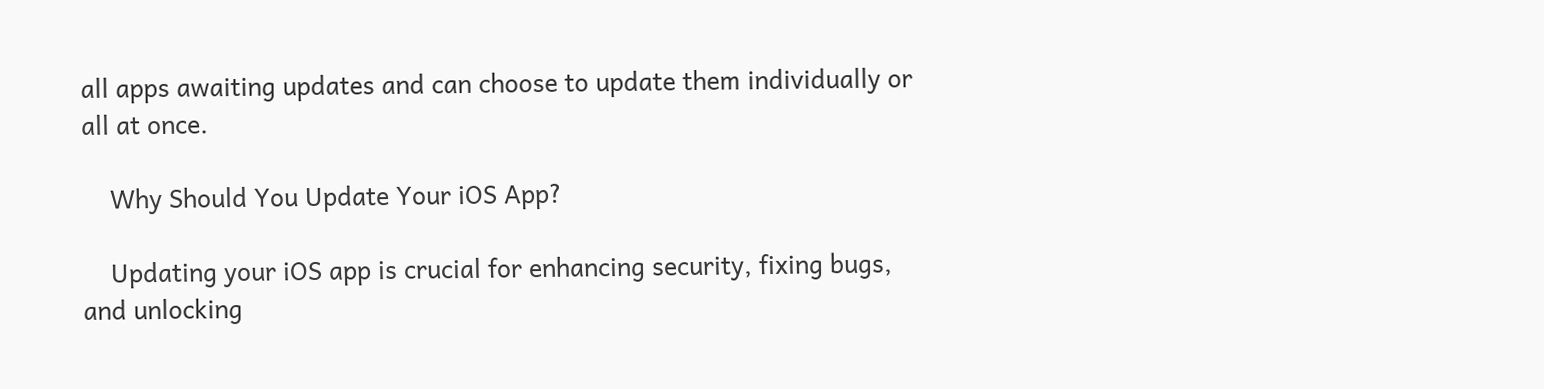all apps awaiting updates and can choose to update them individually or all at once.

    Why Should You Update Your iOS App?

    Updating your iOS app is crucial for enhancing security, fixing bugs, and unlocking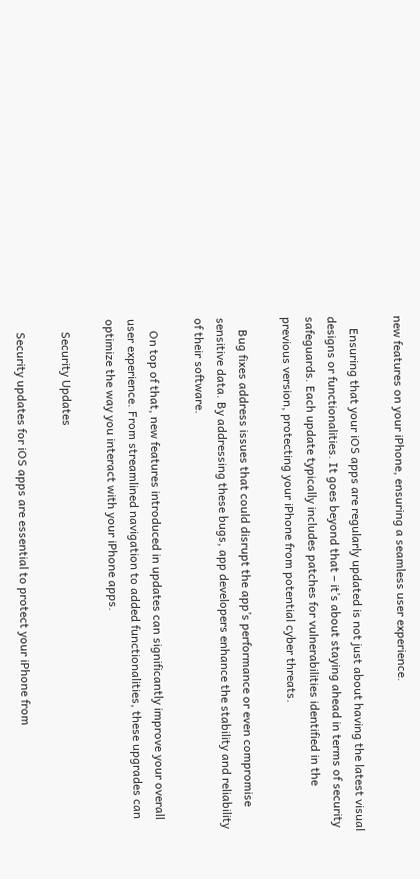new features on your iPhone, ensuring a seamless user experience.

    Ensuring that your iOS apps are regularly updated is not just about having the latest visual designs or functionalities. It goes beyond that – it’s about staying ahead in terms of security safeguards. Each update typically includes patches for vulnerabilities identified in the previous version, protecting your iPhone from potential cyber threats.

    Bug fixes address issues that could disrupt the app’s performance or even compromise sensitive data. By addressing these bugs, app developers enhance the stability and reliability of their software.

    On top of that, new features introduced in updates can significantly improve your overall user experience. From streamlined navigation to added functionalities, these upgrades can optimize the way you interact with your iPhone apps.

    Security Updates

    Security updates for iOS apps are essential to protect your iPhone from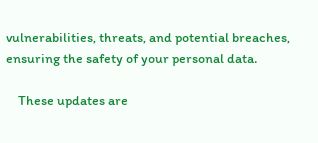vulnerabilities, threats, and potential breaches, ensuring the safety of your personal data.

    These updates are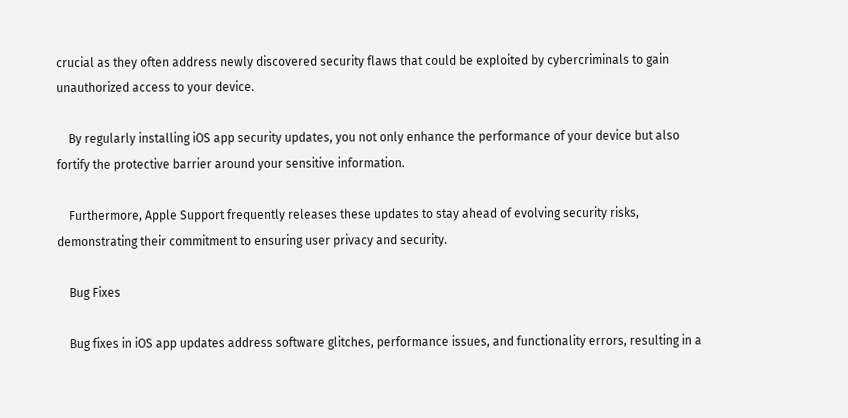crucial as they often address newly discovered security flaws that could be exploited by cybercriminals to gain unauthorized access to your device.

    By regularly installing iOS app security updates, you not only enhance the performance of your device but also fortify the protective barrier around your sensitive information.

    Furthermore, Apple Support frequently releases these updates to stay ahead of evolving security risks, demonstrating their commitment to ensuring user privacy and security.

    Bug Fixes

    Bug fixes in iOS app updates address software glitches, performance issues, and functionality errors, resulting in a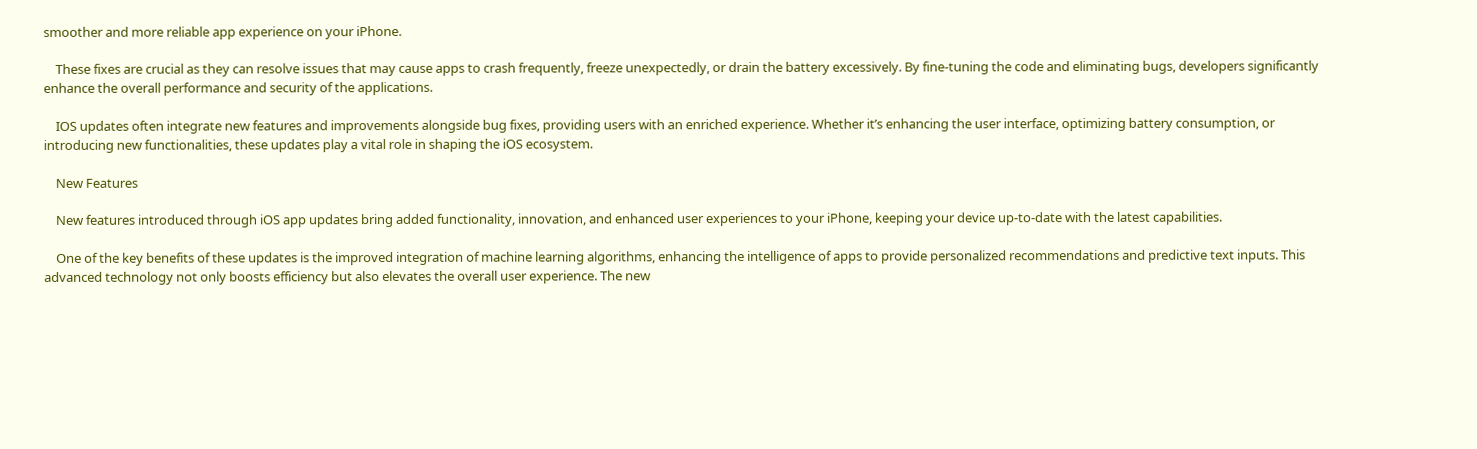smoother and more reliable app experience on your iPhone.

    These fixes are crucial as they can resolve issues that may cause apps to crash frequently, freeze unexpectedly, or drain the battery excessively. By fine-tuning the code and eliminating bugs, developers significantly enhance the overall performance and security of the applications.

    IOS updates often integrate new features and improvements alongside bug fixes, providing users with an enriched experience. Whether it’s enhancing the user interface, optimizing battery consumption, or introducing new functionalities, these updates play a vital role in shaping the iOS ecosystem.

    New Features

    New features introduced through iOS app updates bring added functionality, innovation, and enhanced user experiences to your iPhone, keeping your device up-to-date with the latest capabilities.

    One of the key benefits of these updates is the improved integration of machine learning algorithms, enhancing the intelligence of apps to provide personalized recommendations and predictive text inputs. This advanced technology not only boosts efficiency but also elevates the overall user experience. The new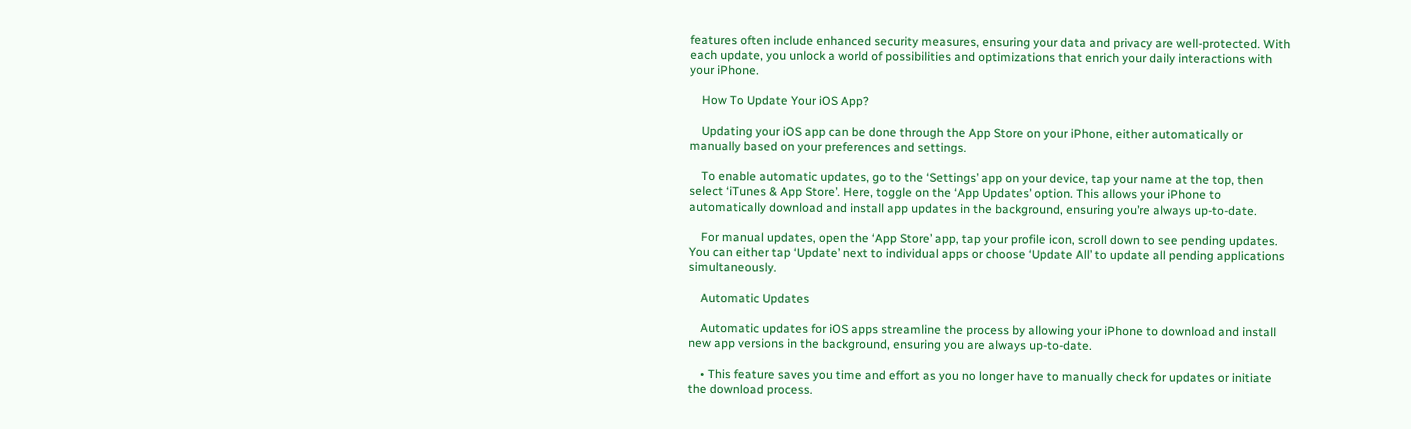features often include enhanced security measures, ensuring your data and privacy are well-protected. With each update, you unlock a world of possibilities and optimizations that enrich your daily interactions with your iPhone.

    How To Update Your iOS App?

    Updating your iOS app can be done through the App Store on your iPhone, either automatically or manually based on your preferences and settings.

    To enable automatic updates, go to the ‘Settings’ app on your device, tap your name at the top, then select ‘iTunes & App Store’. Here, toggle on the ‘App Updates’ option. This allows your iPhone to automatically download and install app updates in the background, ensuring you’re always up-to-date.

    For manual updates, open the ‘App Store’ app, tap your profile icon, scroll down to see pending updates. You can either tap ‘Update’ next to individual apps or choose ‘Update All’ to update all pending applications simultaneously.

    Automatic Updates

    Automatic updates for iOS apps streamline the process by allowing your iPhone to download and install new app versions in the background, ensuring you are always up-to-date.

    • This feature saves you time and effort as you no longer have to manually check for updates or initiate the download process.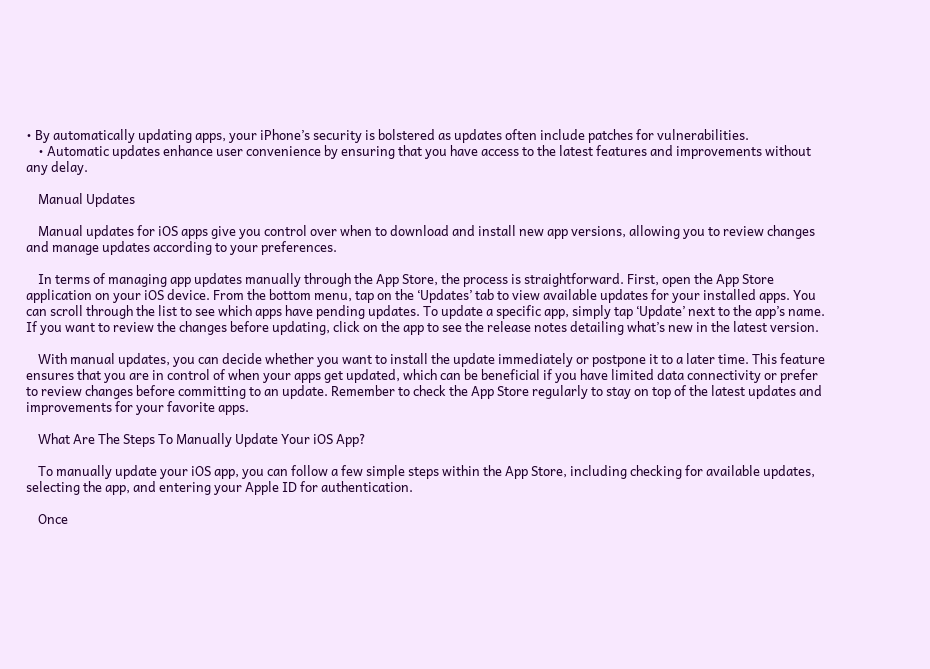• By automatically updating apps, your iPhone’s security is bolstered as updates often include patches for vulnerabilities.
    • Automatic updates enhance user convenience by ensuring that you have access to the latest features and improvements without any delay.

    Manual Updates

    Manual updates for iOS apps give you control over when to download and install new app versions, allowing you to review changes and manage updates according to your preferences.

    In terms of managing app updates manually through the App Store, the process is straightforward. First, open the App Store application on your iOS device. From the bottom menu, tap on the ‘Updates’ tab to view available updates for your installed apps. You can scroll through the list to see which apps have pending updates. To update a specific app, simply tap ‘Update’ next to the app’s name. If you want to review the changes before updating, click on the app to see the release notes detailing what’s new in the latest version.

    With manual updates, you can decide whether you want to install the update immediately or postpone it to a later time. This feature ensures that you are in control of when your apps get updated, which can be beneficial if you have limited data connectivity or prefer to review changes before committing to an update. Remember to check the App Store regularly to stay on top of the latest updates and improvements for your favorite apps.

    What Are The Steps To Manually Update Your iOS App?

    To manually update your iOS app, you can follow a few simple steps within the App Store, including checking for available updates, selecting the app, and entering your Apple ID for authentication.

    Once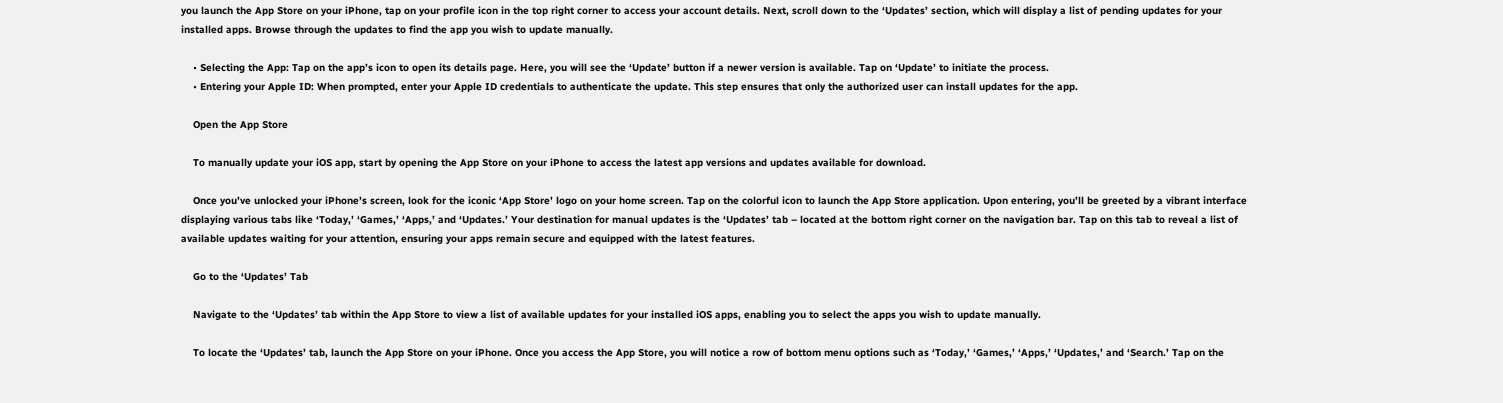you launch the App Store on your iPhone, tap on your profile icon in the top right corner to access your account details. Next, scroll down to the ‘Updates’ section, which will display a list of pending updates for your installed apps. Browse through the updates to find the app you wish to update manually.

    • Selecting the App: Tap on the app’s icon to open its details page. Here, you will see the ‘Update’ button if a newer version is available. Tap on ‘Update’ to initiate the process.
    • Entering your Apple ID: When prompted, enter your Apple ID credentials to authenticate the update. This step ensures that only the authorized user can install updates for the app.

    Open the App Store

    To manually update your iOS app, start by opening the App Store on your iPhone to access the latest app versions and updates available for download.

    Once you’ve unlocked your iPhone’s screen, look for the iconic ‘App Store’ logo on your home screen. Tap on the colorful icon to launch the App Store application. Upon entering, you’ll be greeted by a vibrant interface displaying various tabs like ‘Today,’ ‘Games,’ ‘Apps,’ and ‘Updates.’ Your destination for manual updates is the ‘Updates’ tab – located at the bottom right corner on the navigation bar. Tap on this tab to reveal a list of available updates waiting for your attention, ensuring your apps remain secure and equipped with the latest features.

    Go to the ‘Updates’ Tab

    Navigate to the ‘Updates’ tab within the App Store to view a list of available updates for your installed iOS apps, enabling you to select the apps you wish to update manually.

    To locate the ‘Updates’ tab, launch the App Store on your iPhone. Once you access the App Store, you will notice a row of bottom menu options such as ‘Today,’ ‘Games,’ ‘Apps,’ ‘Updates,’ and ‘Search.’ Tap on the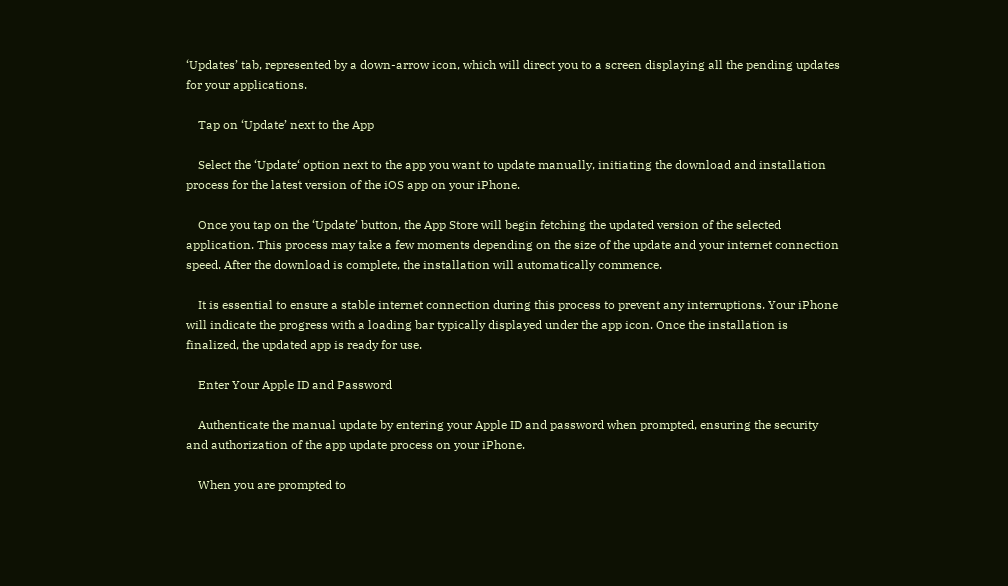‘Updates’ tab, represented by a down-arrow icon, which will direct you to a screen displaying all the pending updates for your applications.

    Tap on ‘Update’ next to the App

    Select the ‘Update‘ option next to the app you want to update manually, initiating the download and installation process for the latest version of the iOS app on your iPhone.

    Once you tap on the ‘Update’ button, the App Store will begin fetching the updated version of the selected application. This process may take a few moments depending on the size of the update and your internet connection speed. After the download is complete, the installation will automatically commence.

    It is essential to ensure a stable internet connection during this process to prevent any interruptions. Your iPhone will indicate the progress with a loading bar typically displayed under the app icon. Once the installation is finalized, the updated app is ready for use.

    Enter Your Apple ID and Password

    Authenticate the manual update by entering your Apple ID and password when prompted, ensuring the security and authorization of the app update process on your iPhone.

    When you are prompted to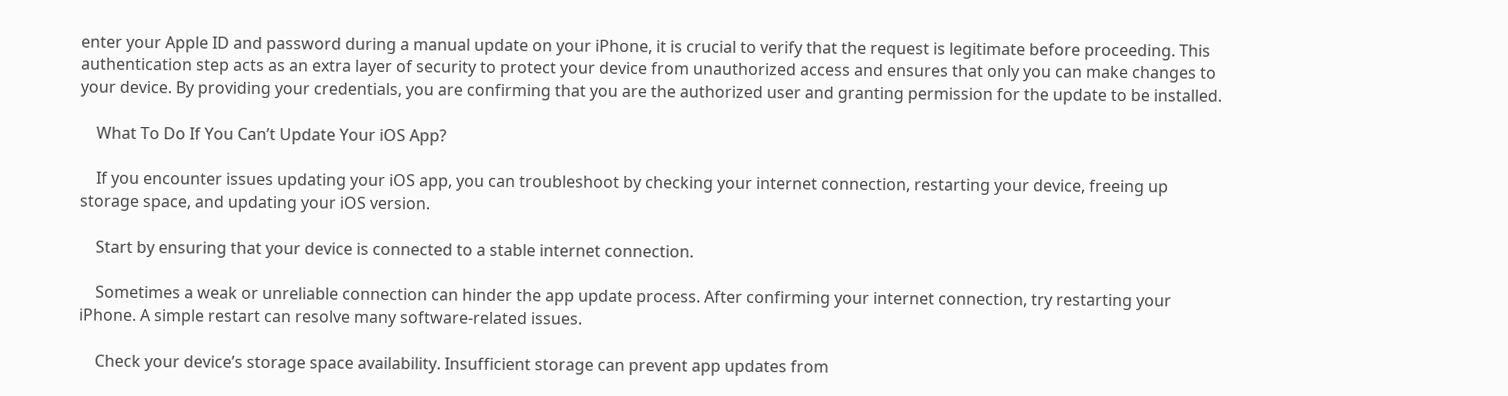enter your Apple ID and password during a manual update on your iPhone, it is crucial to verify that the request is legitimate before proceeding. This authentication step acts as an extra layer of security to protect your device from unauthorized access and ensures that only you can make changes to your device. By providing your credentials, you are confirming that you are the authorized user and granting permission for the update to be installed.

    What To Do If You Can’t Update Your iOS App?

    If you encounter issues updating your iOS app, you can troubleshoot by checking your internet connection, restarting your device, freeing up storage space, and updating your iOS version.

    Start by ensuring that your device is connected to a stable internet connection.

    Sometimes a weak or unreliable connection can hinder the app update process. After confirming your internet connection, try restarting your iPhone. A simple restart can resolve many software-related issues.

    Check your device’s storage space availability. Insufficient storage can prevent app updates from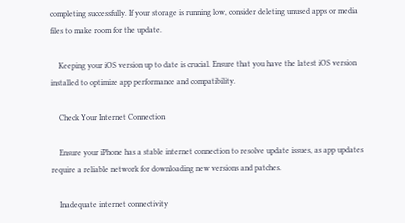completing successfully. If your storage is running low, consider deleting unused apps or media files to make room for the update.

    Keeping your iOS version up to date is crucial. Ensure that you have the latest iOS version installed to optimize app performance and compatibility.

    Check Your Internet Connection

    Ensure your iPhone has a stable internet connection to resolve update issues, as app updates require a reliable network for downloading new versions and patches.

    Inadequate internet connectivity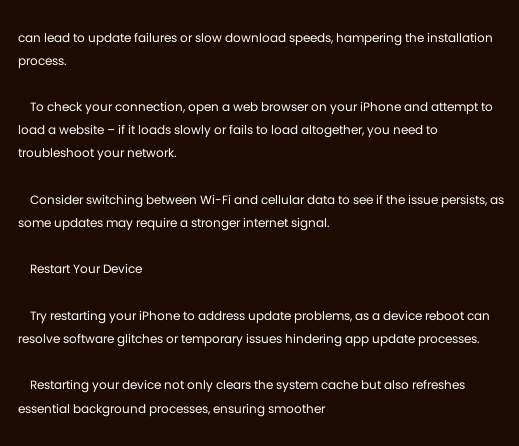can lead to update failures or slow download speeds, hampering the installation process.

    To check your connection, open a web browser on your iPhone and attempt to load a website – if it loads slowly or fails to load altogether, you need to troubleshoot your network.

    Consider switching between Wi-Fi and cellular data to see if the issue persists, as some updates may require a stronger internet signal.

    Restart Your Device

    Try restarting your iPhone to address update problems, as a device reboot can resolve software glitches or temporary issues hindering app update processes.

    Restarting your device not only clears the system cache but also refreshes essential background processes, ensuring smoother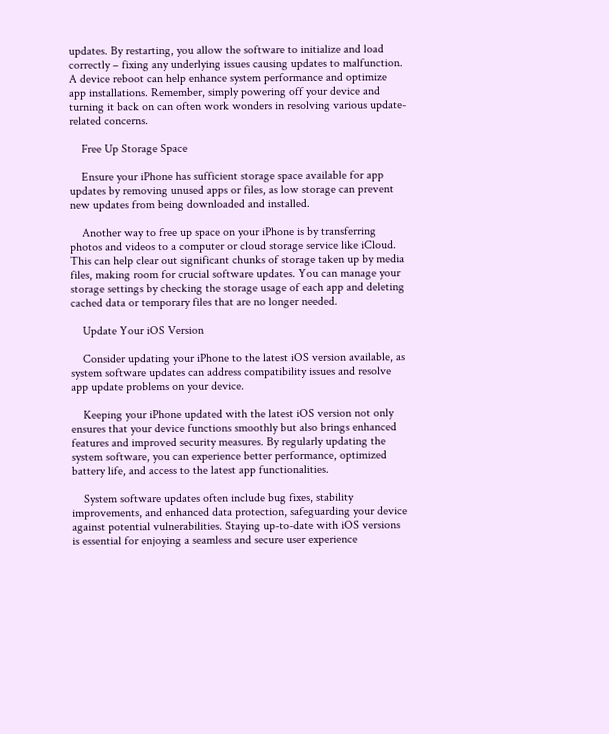updates. By restarting, you allow the software to initialize and load correctly – fixing any underlying issues causing updates to malfunction. A device reboot can help enhance system performance and optimize app installations. Remember, simply powering off your device and turning it back on can often work wonders in resolving various update-related concerns.

    Free Up Storage Space

    Ensure your iPhone has sufficient storage space available for app updates by removing unused apps or files, as low storage can prevent new updates from being downloaded and installed.

    Another way to free up space on your iPhone is by transferring photos and videos to a computer or cloud storage service like iCloud. This can help clear out significant chunks of storage taken up by media files, making room for crucial software updates. You can manage your storage settings by checking the storage usage of each app and deleting cached data or temporary files that are no longer needed.

    Update Your iOS Version

    Consider updating your iPhone to the latest iOS version available, as system software updates can address compatibility issues and resolve app update problems on your device.

    Keeping your iPhone updated with the latest iOS version not only ensures that your device functions smoothly but also brings enhanced features and improved security measures. By regularly updating the system software, you can experience better performance, optimized battery life, and access to the latest app functionalities.

    System software updates often include bug fixes, stability improvements, and enhanced data protection, safeguarding your device against potential vulnerabilities. Staying up-to-date with iOS versions is essential for enjoying a seamless and secure user experience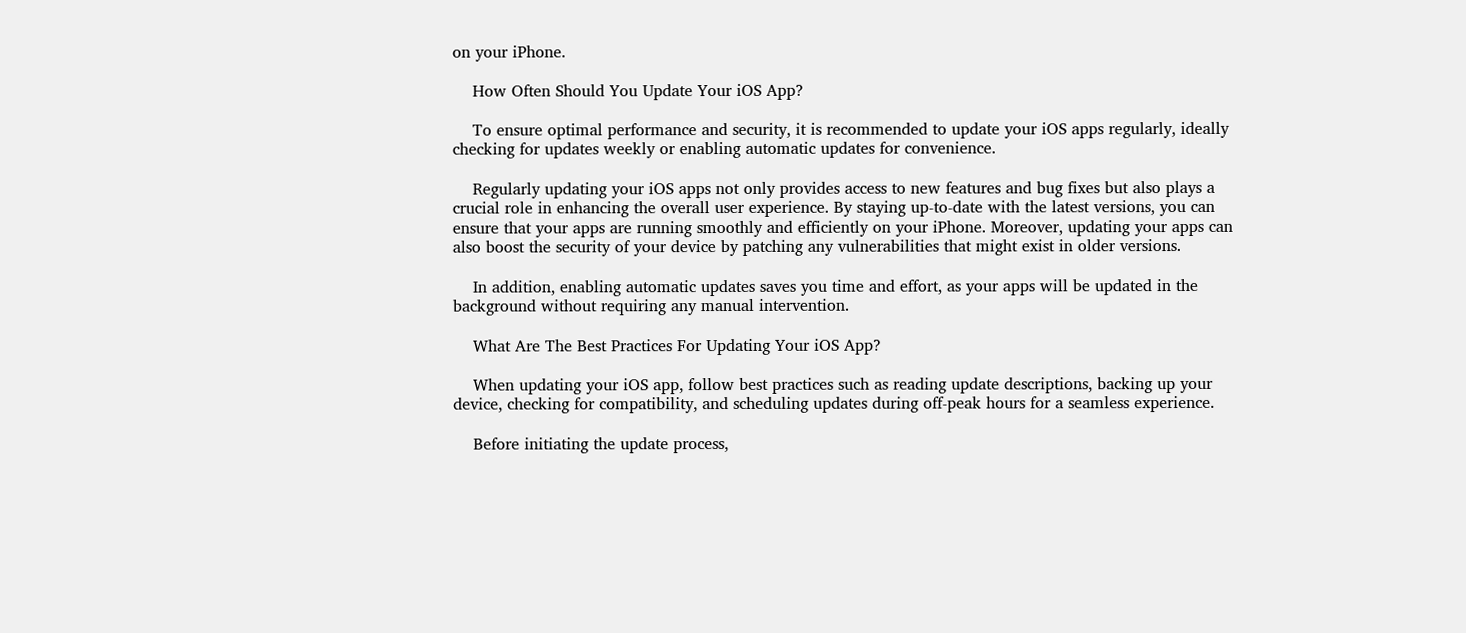on your iPhone.

    How Often Should You Update Your iOS App?

    To ensure optimal performance and security, it is recommended to update your iOS apps regularly, ideally checking for updates weekly or enabling automatic updates for convenience.

    Regularly updating your iOS apps not only provides access to new features and bug fixes but also plays a crucial role in enhancing the overall user experience. By staying up-to-date with the latest versions, you can ensure that your apps are running smoothly and efficiently on your iPhone. Moreover, updating your apps can also boost the security of your device by patching any vulnerabilities that might exist in older versions.

    In addition, enabling automatic updates saves you time and effort, as your apps will be updated in the background without requiring any manual intervention.

    What Are The Best Practices For Updating Your iOS App?

    When updating your iOS app, follow best practices such as reading update descriptions, backing up your device, checking for compatibility, and scheduling updates during off-peak hours for a seamless experience.

    Before initiating the update process,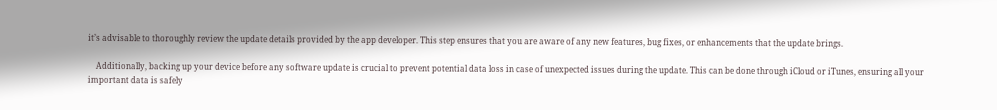it’s advisable to thoroughly review the update details provided by the app developer. This step ensures that you are aware of any new features, bug fixes, or enhancements that the update brings.

    Additionally, backing up your device before any software update is crucial to prevent potential data loss in case of unexpected issues during the update. This can be done through iCloud or iTunes, ensuring all your important data is safely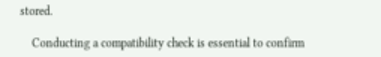stored.

    Conducting a compatibility check is essential to confirm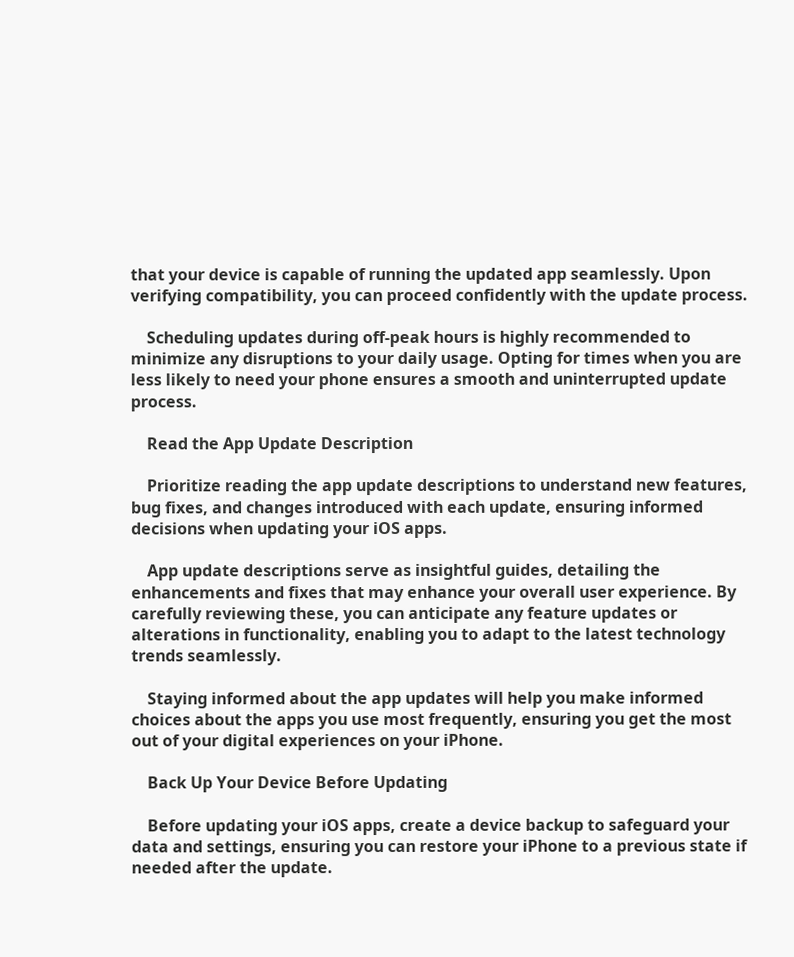that your device is capable of running the updated app seamlessly. Upon verifying compatibility, you can proceed confidently with the update process.

    Scheduling updates during off-peak hours is highly recommended to minimize any disruptions to your daily usage. Opting for times when you are less likely to need your phone ensures a smooth and uninterrupted update process.

    Read the App Update Description

    Prioritize reading the app update descriptions to understand new features, bug fixes, and changes introduced with each update, ensuring informed decisions when updating your iOS apps.

    App update descriptions serve as insightful guides, detailing the enhancements and fixes that may enhance your overall user experience. By carefully reviewing these, you can anticipate any feature updates or alterations in functionality, enabling you to adapt to the latest technology trends seamlessly.

    Staying informed about the app updates will help you make informed choices about the apps you use most frequently, ensuring you get the most out of your digital experiences on your iPhone.

    Back Up Your Device Before Updating

    Before updating your iOS apps, create a device backup to safeguard your data and settings, ensuring you can restore your iPhone to a previous state if needed after the update.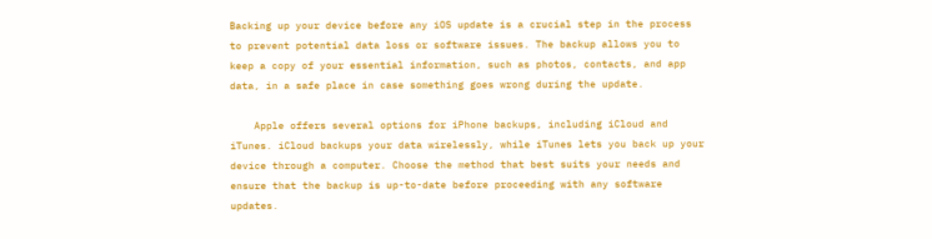Backing up your device before any iOS update is a crucial step in the process to prevent potential data loss or software issues. The backup allows you to keep a copy of your essential information, such as photos, contacts, and app data, in a safe place in case something goes wrong during the update.

    Apple offers several options for iPhone backups, including iCloud and iTunes. iCloud backups your data wirelessly, while iTunes lets you back up your device through a computer. Choose the method that best suits your needs and ensure that the backup is up-to-date before proceeding with any software updates.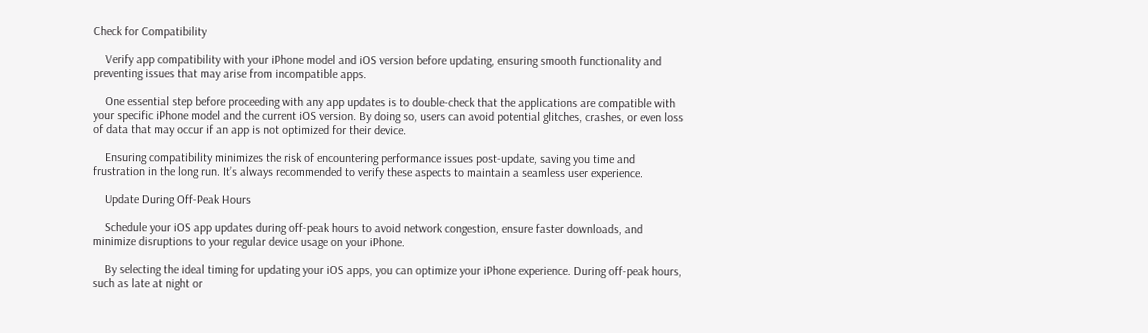Check for Compatibility

    Verify app compatibility with your iPhone model and iOS version before updating, ensuring smooth functionality and preventing issues that may arise from incompatible apps.

    One essential step before proceeding with any app updates is to double-check that the applications are compatible with your specific iPhone model and the current iOS version. By doing so, users can avoid potential glitches, crashes, or even loss of data that may occur if an app is not optimized for their device.

    Ensuring compatibility minimizes the risk of encountering performance issues post-update, saving you time and frustration in the long run. It’s always recommended to verify these aspects to maintain a seamless user experience.

    Update During Off-Peak Hours

    Schedule your iOS app updates during off-peak hours to avoid network congestion, ensure faster downloads, and minimize disruptions to your regular device usage on your iPhone.

    By selecting the ideal timing for updating your iOS apps, you can optimize your iPhone experience. During off-peak hours, such as late at night or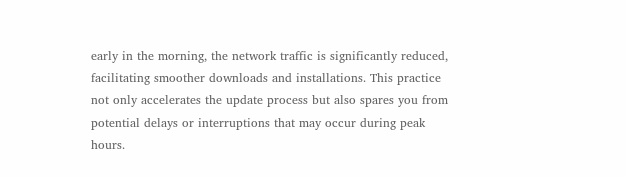early in the morning, the network traffic is significantly reduced, facilitating smoother downloads and installations. This practice not only accelerates the update process but also spares you from potential delays or interruptions that may occur during peak hours.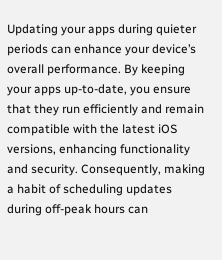Updating your apps during quieter periods can enhance your device’s overall performance. By keeping your apps up-to-date, you ensure that they run efficiently and remain compatible with the latest iOS versions, enhancing functionality and security. Consequently, making a habit of scheduling updates during off-peak hours can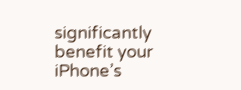significantly benefit your iPhone’s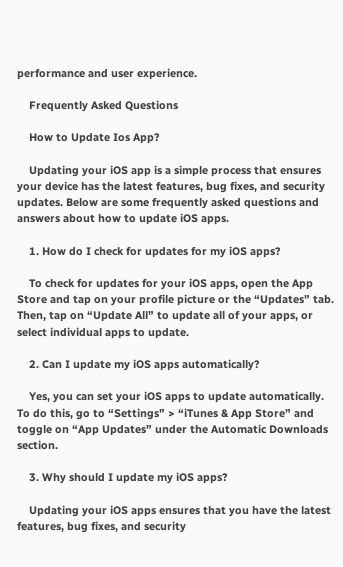performance and user experience.

    Frequently Asked Questions

    How to Update Ios App?

    Updating your iOS app is a simple process that ensures your device has the latest features, bug fixes, and security updates. Below are some frequently asked questions and answers about how to update iOS apps.

    1. How do I check for updates for my iOS apps?

    To check for updates for your iOS apps, open the App Store and tap on your profile picture or the “Updates” tab. Then, tap on “Update All” to update all of your apps, or select individual apps to update.

    2. Can I update my iOS apps automatically?

    Yes, you can set your iOS apps to update automatically. To do this, go to “Settings” > “iTunes & App Store” and toggle on “App Updates” under the Automatic Downloads section.

    3. Why should I update my iOS apps?

    Updating your iOS apps ensures that you have the latest features, bug fixes, and security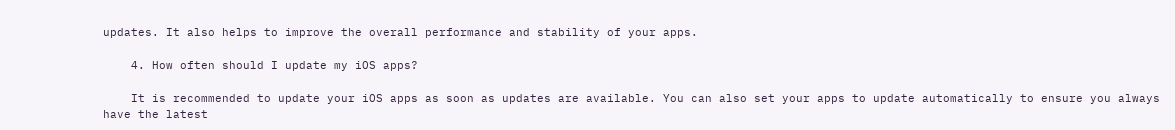updates. It also helps to improve the overall performance and stability of your apps.

    4. How often should I update my iOS apps?

    It is recommended to update your iOS apps as soon as updates are available. You can also set your apps to update automatically to ensure you always have the latest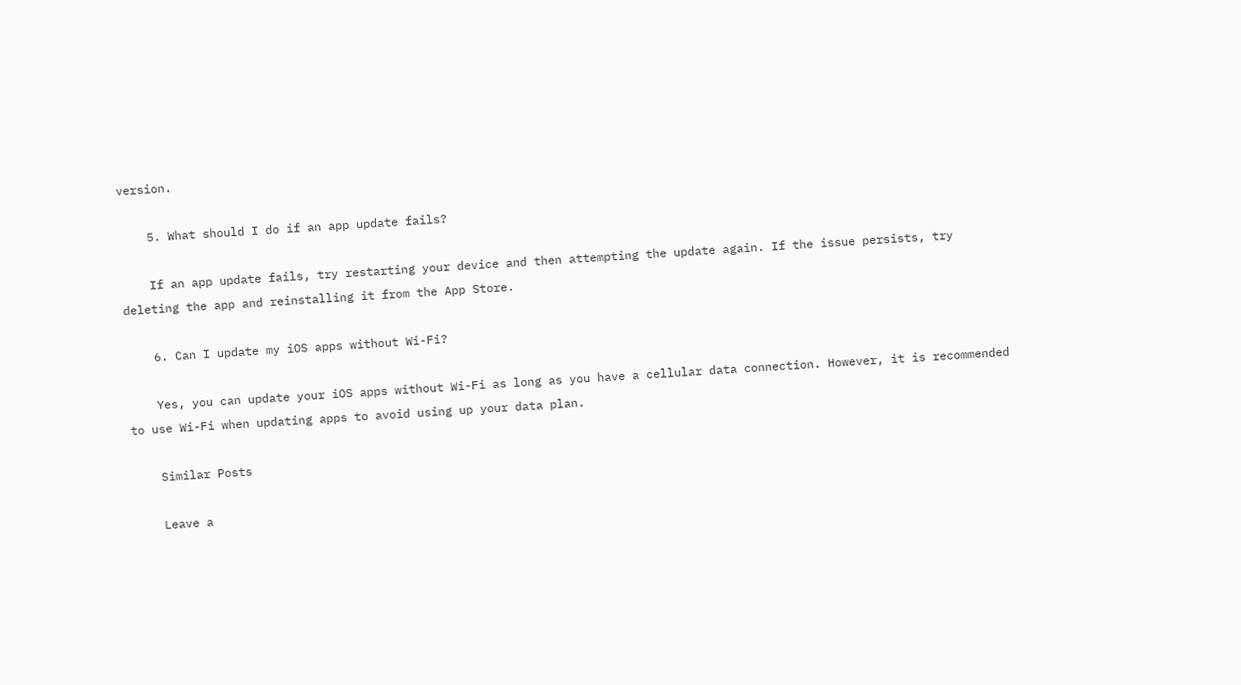version.

    5. What should I do if an app update fails?

    If an app update fails, try restarting your device and then attempting the update again. If the issue persists, try deleting the app and reinstalling it from the App Store.

    6. Can I update my iOS apps without Wi-Fi?

    Yes, you can update your iOS apps without Wi-Fi as long as you have a cellular data connection. However, it is recommended to use Wi-Fi when updating apps to avoid using up your data plan.

    Similar Posts

    Leave a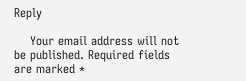Reply

    Your email address will not be published. Required fields are marked *